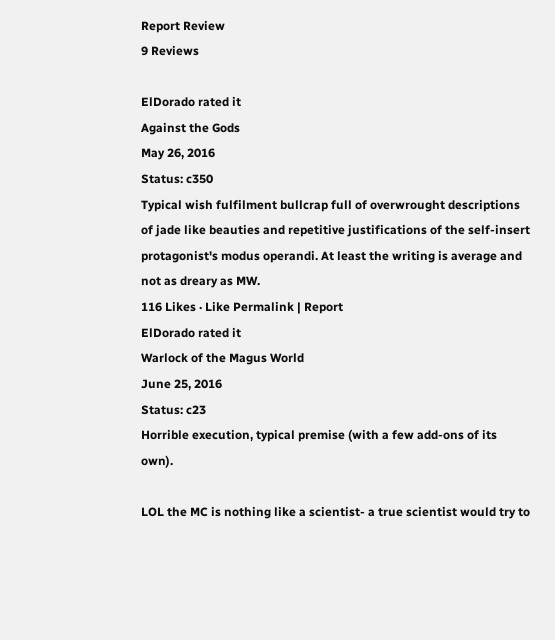Report Review
9 Reviews

ElDorado rated it
Against the Gods
May 26, 2016
Status: c350
Typical wish fulfilment bullcrap full of overwrought descriptions of jade like beauties and repetitive justifications of the self-insert protagonist's modus operandi. At least the writing is average and not as dreary as MW.
116 Likes · Like Permalink | Report
ElDorado rated it
Warlock of the Magus World
June 25, 2016
Status: c23
Horrible execution, typical premise (with a few add-ons of its own).

LOL the MC is nothing like a scientist- a true scientist would try to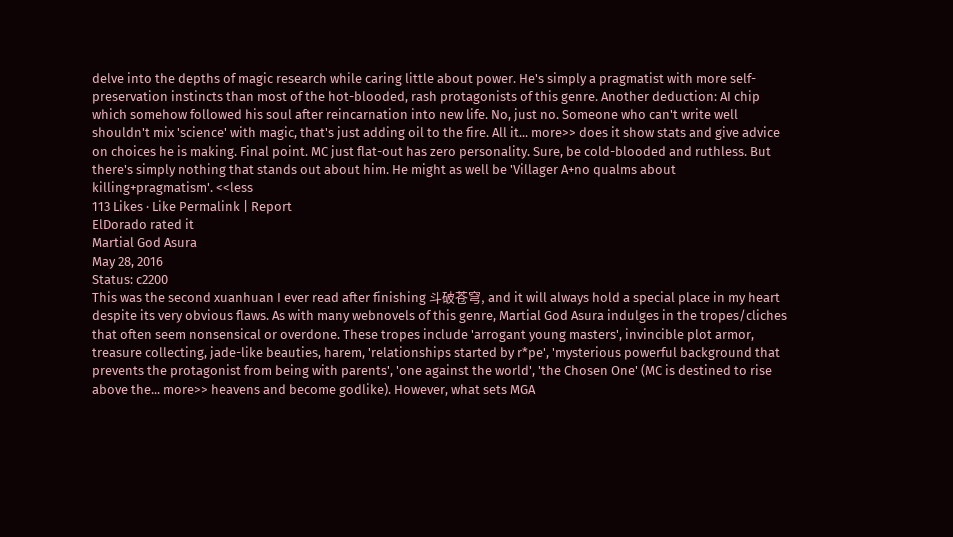delve into the depths of magic research while caring little about power. He's simply a pragmatist with more self-preservation instincts than most of the hot-blooded, rash protagonists of this genre. Another deduction: AI chip which somehow followed his soul after reincarnation into new life. No, just no. Someone who can't write well shouldn't mix 'science' with magic, that's just adding oil to the fire. All it... more>> does it show stats and give advice on choices he is making. Final point. MC just flat-out has zero personality. Sure, be cold-blooded and ruthless. But there's simply nothing that stands out about him. He might as well be 'Villager A+no qualms about killing+pragmatism'. <<less
113 Likes · Like Permalink | Report
ElDorado rated it
Martial God Asura
May 28, 2016
Status: c2200
This was the second xuanhuan I ever read after finishing 斗破苍穹, and it will always hold a special place in my heart despite its very obvious flaws. As with many webnovels of this genre, Martial God Asura indulges in the tropes/cliches that often seem nonsensical or overdone. These tropes include 'arrogant young masters', invincible plot armor, treasure collecting, jade-like beauties, harem, 'relationships started by r*pe', 'mysterious powerful background that prevents the protagonist from being with parents', 'one against the world', 'the Chosen One' (MC is destined to rise above the... more>> heavens and become godlike). However, what sets MGA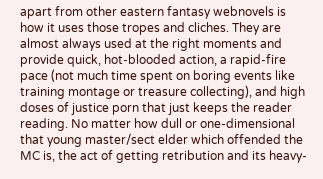apart from other eastern fantasy webnovels is how it uses those tropes and cliches. They are almost always used at the right moments and provide quick, hot-blooded action, a rapid-fire pace (not much time spent on boring events like training montage or treasure collecting), and high doses of justice porn that just keeps the reader reading. No matter how dull or one-dimensional that young master/sect elder which offended the MC is, the act of getting retribution and its heavy-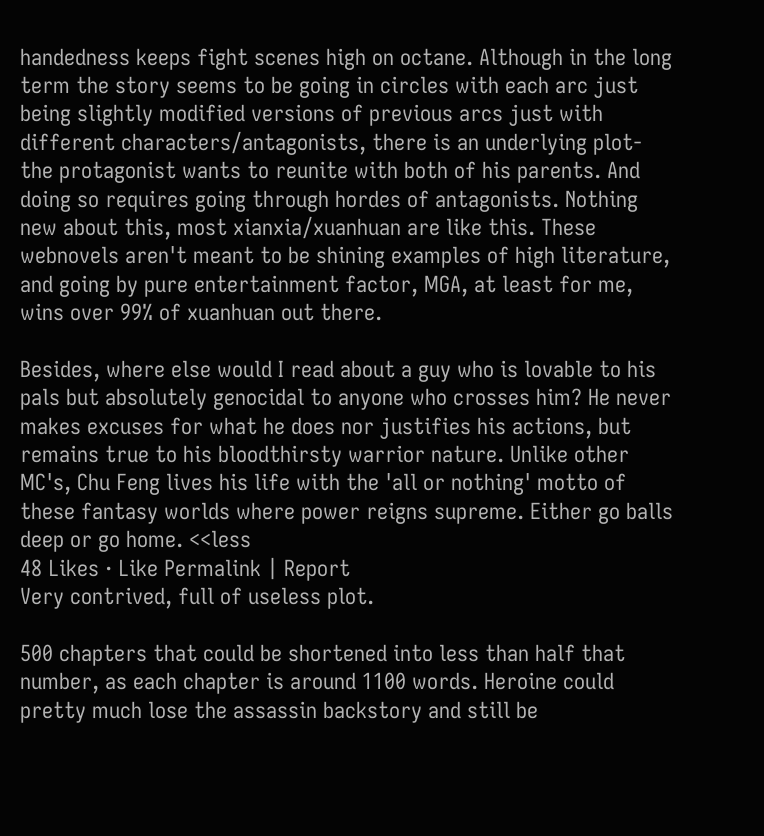handedness keeps fight scenes high on octane. Although in the long term the story seems to be going in circles with each arc just being slightly modified versions of previous arcs just with different characters/antagonists, there is an underlying plot- the protagonist wants to reunite with both of his parents. And doing so requires going through hordes of antagonists. Nothing new about this, most xianxia/xuanhuan are like this. These webnovels aren't meant to be shining examples of high literature, and going by pure entertainment factor, MGA, at least for me, wins over 99% of xuanhuan out there.

Besides, where else would I read about a guy who is lovable to his pals but absolutely genocidal to anyone who crosses him? He never makes excuses for what he does nor justifies his actions, but remains true to his bloodthirsty warrior nature. Unlike other MC's, Chu Feng lives his life with the 'all or nothing' motto of these fantasy worlds where power reigns supreme. Either go balls deep or go home. <<less
48 Likes · Like Permalink | Report
Very contrived, full of useless plot.

500 chapters that could be shortened into less than half that number, as each chapter is around 1100 words. Heroine could pretty much lose the assassin backstory and still be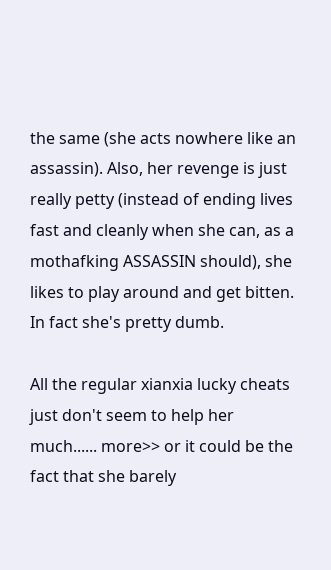the same (she acts nowhere like an assassin). Also, her revenge is just really petty (instead of ending lives fast and cleanly when she can, as a mothafking ASSASSIN should), she likes to play around and get bitten. In fact she's pretty dumb.

All the regular xianxia lucky cheats just don't seem to help her much...... more>> or it could be the fact that she barely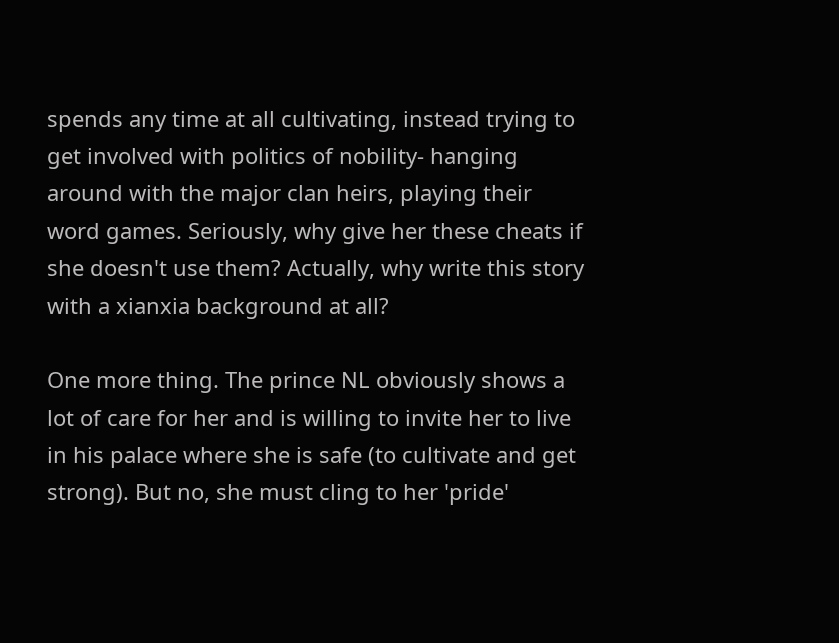spends any time at all cultivating, instead trying to get involved with politics of nobility- hanging around with the major clan heirs, playing their word games. Seriously, why give her these cheats if she doesn't use them? Actually, why write this story with a xianxia background at all?

One more thing. The prince NL obviously shows a lot of care for her and is willing to invite her to live in his palace where she is safe (to cultivate and get strong). But no, she must cling to her 'pride'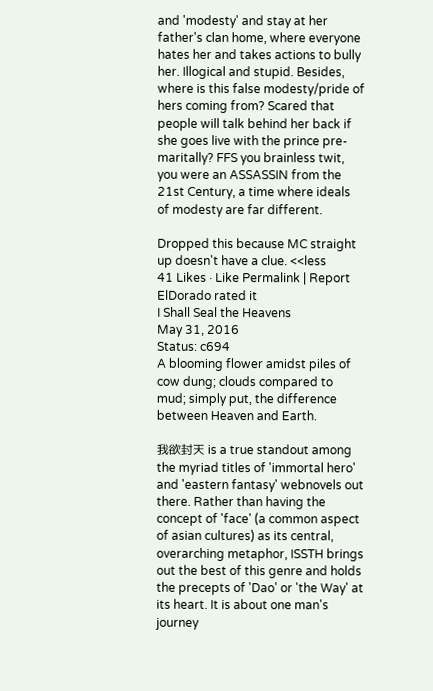and 'modesty' and stay at her father's clan home, where everyone hates her and takes actions to bully her. Illogical and stupid. Besides, where is this false modesty/pride of hers coming from? Scared that people will talk behind her back if she goes live with the prince pre-maritally? FFS you brainless twit, you were an ASSASSIN from the 21st Century, a time where ideals of modesty are far different.

Dropped this because MC straight up doesn't have a clue. <<less
41 Likes · Like Permalink | Report
ElDorado rated it
I Shall Seal the Heavens
May 31, 2016
Status: c694
A blooming flower amidst piles of cow dung; clouds compared to mud; simply put, the difference between Heaven and Earth.

我欲封天 is a true standout among the myriad titles of 'immortal hero' and 'eastern fantasy' webnovels out there. Rather than having the concept of 'face' (a common aspect of asian cultures) as its central, overarching metaphor, ISSTH brings out the best of this genre and holds the precepts of 'Dao' or 'the Way' at its heart. It is about one man's journey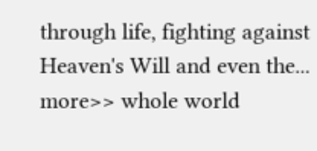through life, fighting against Heaven's Will and even the... more>> whole world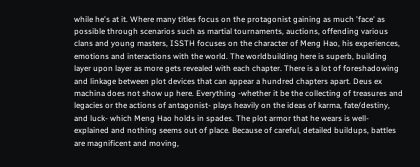while he's at it. Where many titles focus on the protagonist gaining as much 'face' as possible through scenarios such as martial tournaments, auctions, offending various clans and young masters, ISSTH focuses on the character of Meng Hao, his experiences, emotions and interactions with the world. The worldbuilding here is superb, building layer upon layer as more gets revealed with each chapter. There is a lot of foreshadowing and linkage between plot devices that can appear a hundred chapters apart. Deus ex machina does not show up here. Everything -whether it be the collecting of treasures and legacies or the actions of antagonist- plays heavily on the ideas of karma, fate/destiny, and luck- which Meng Hao holds in spades. The plot armor that he wears is well-explained and nothing seems out of place. Because of careful, detailed buildups, battles are magnificent and moving,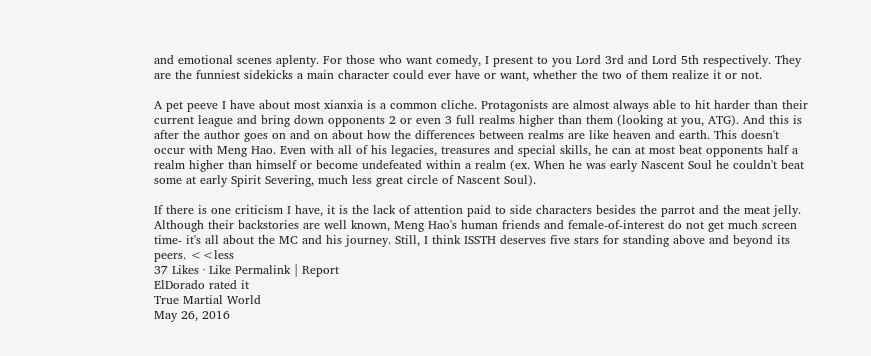and emotional scenes aplenty. For those who want comedy, I present to you Lord 3rd and Lord 5th respectively. They are the funniest sidekicks a main character could ever have or want, whether the two of them realize it or not.

A pet peeve I have about most xianxia is a common cliche. Protagonists are almost always able to hit harder than their current league and bring down opponents 2 or even 3 full realms higher than them (looking at you, ATG). And this is after the author goes on and on about how the differences between realms are like heaven and earth. This doesn't occur with Meng Hao. Even with all of his legacies, treasures and special skills, he can at most beat opponents half a realm higher than himself or become undefeated within a realm (ex. When he was early Nascent Soul he couldn't beat some at early Spirit Severing, much less great circle of Nascent Soul).

If there is one criticism I have, it is the lack of attention paid to side characters besides the parrot and the meat jelly. Although their backstories are well known, Meng Hao's human friends and female-of-interest do not get much screen time- it's all about the MC and his journey. Still, I think ISSTH deserves five stars for standing above and beyond its peers. <<less
37 Likes · Like Permalink | Report
ElDorado rated it
True Martial World
May 26, 2016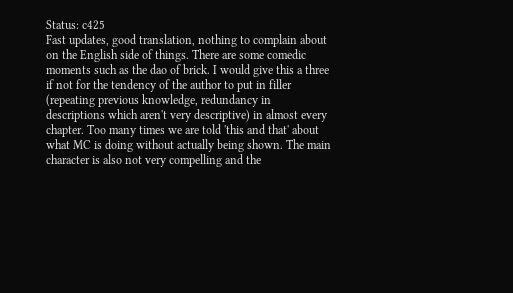Status: c425
Fast updates, good translation, nothing to complain about on the English side of things. There are some comedic moments such as the dao of brick. I would give this a three if not for the tendency of the author to put in filler (repeating previous knowledge, redundancy in descriptions which aren't very descriptive) in almost every chapter. Too many times we are told 'this and that' about what MC is doing without actually being shown. The main character is also not very compelling and the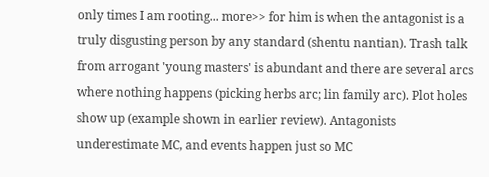only times I am rooting... more>> for him is when the antagonist is a truly disgusting person by any standard (shentu nantian). Trash talk from arrogant 'young masters' is abundant and there are several arcs where nothing happens (picking herbs arc; lin family arc). Plot holes show up (example shown in earlier review). Antagonists underestimate MC, and events happen just so MC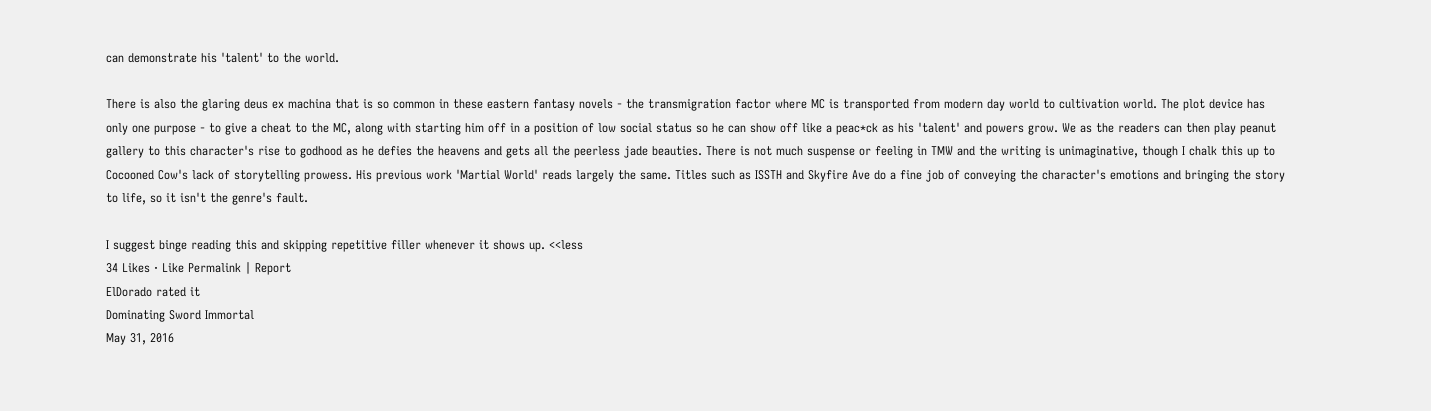can demonstrate his 'talent' to the world.

There is also the glaring deus ex machina that is so common in these eastern fantasy novels - the transmigration factor where MC is transported from modern day world to cultivation world. The plot device has only one purpose - to give a cheat to the MC, along with starting him off in a position of low social status so he can show off like a peac*ck as his 'talent' and powers grow. We as the readers can then play peanut gallery to this character's rise to godhood as he defies the heavens and gets all the peerless jade beauties. There is not much suspense or feeling in TMW and the writing is unimaginative, though I chalk this up to Cocooned Cow's lack of storytelling prowess. His previous work 'Martial World' reads largely the same. Titles such as ISSTH and Skyfire Ave do a fine job of conveying the character's emotions and bringing the story to life, so it isn't the genre's fault.

I suggest binge reading this and skipping repetitive filler whenever it shows up. <<less
34 Likes · Like Permalink | Report
ElDorado rated it
Dominating Sword Immortal
May 31, 2016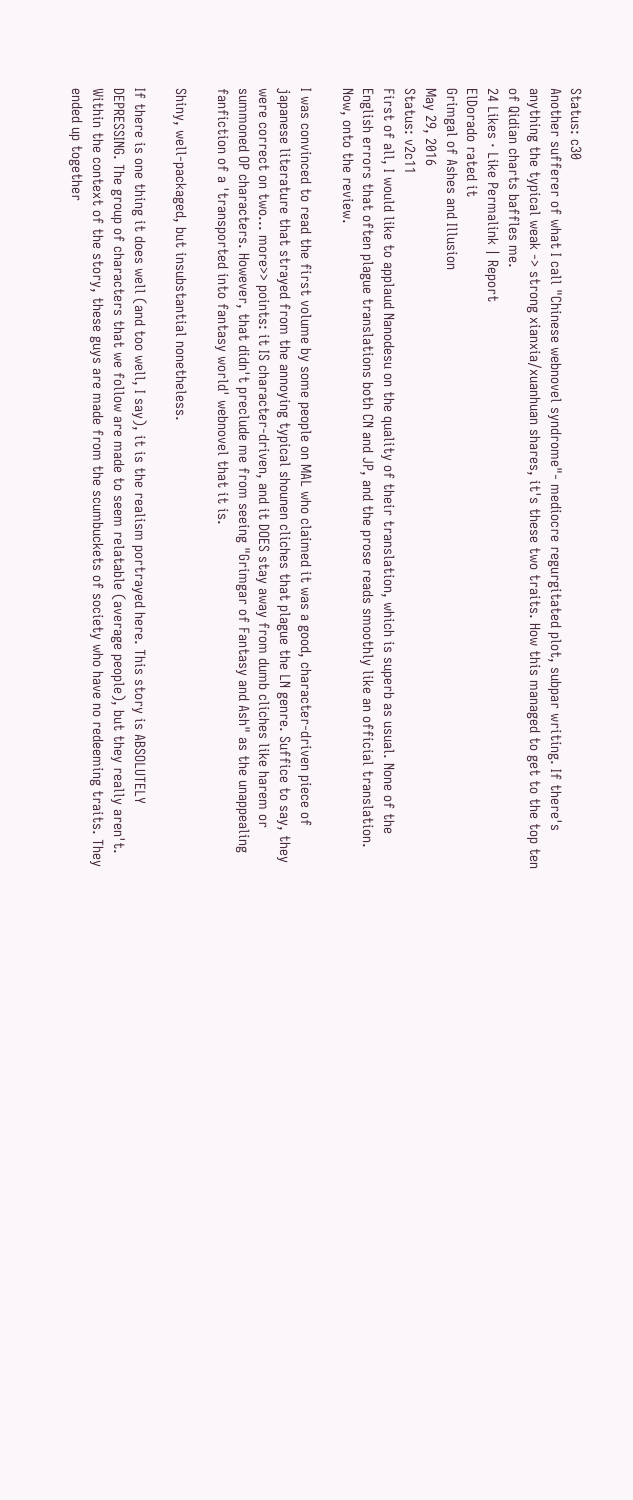Status: c30
Another sufferer of what I call "Chinese webnovel syndrome"- mediocre regurgitated plot, subpar writing. If there's anything the typical weak -> strong xianxia/xuanhuan shares, it's these two traits. How this managed to get to the top ten of Qidian charts baffles me.
24 Likes · Like Permalink | Report
ElDorado rated it
Grimgal of Ashes and Illusion
May 29, 2016
Status: v2c11
First of all, I would like to applaud Nanodesu on the quality of their translation, which is superb as usual. None of the English errors that often plague translations both CN and JP, and the prose reads smoothly like an official translation. Now, onto the review.

I was convinced to read the first volume by some people on MAL who claimed it was a good, character-driven piece of japanese literature that strayed from the annoying typical shounen cliches that plague the LN genre. Suffice to say, they were correct on two... more>> points: it IS character-driven, and it DOES stay away from dumb cliches like harem or summoned OP characters. However, that didn't preclude me from seeing "Grimgar of Fantasy and Ash" as the unappealing fanfiction of a 'transported into fantasy world' webnovel that it is.

Shiny, well-packaged, but insubstantial nonetheless.

If there is one thing it does well (and too well, I say), it is the realism portrayed here. This story is ABSOLUTELY DEPRESSING. The group of characters that we follow are made to seem relatable (average people), but they really aren't. Within the context of the story, these guys are made from the scumbuckets of society who have no redeeming traits. They ended up together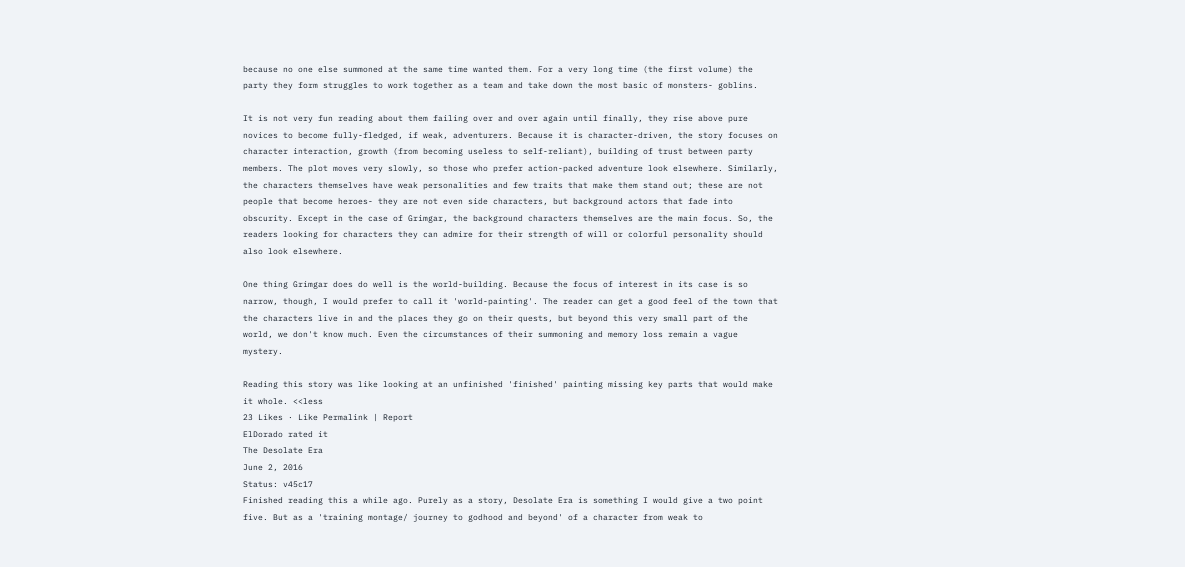because no one else summoned at the same time wanted them. For a very long time (the first volume) the party they form struggles to work together as a team and take down the most basic of monsters- goblins.

It is not very fun reading about them failing over and over again until finally, they rise above pure novices to become fully-fledged, if weak, adventurers. Because it is character-driven, the story focuses on character interaction, growth (from becoming useless to self-reliant), building of trust between party members. The plot moves very slowly, so those who prefer action-packed adventure look elsewhere. Similarly, the characters themselves have weak personalities and few traits that make them stand out; these are not people that become heroes- they are not even side characters, but background actors that fade into obscurity. Except in the case of Grimgar, the background characters themselves are the main focus. So, the readers looking for characters they can admire for their strength of will or colorful personality should also look elsewhere.

One thing Grimgar does do well is the world-building. Because the focus of interest in its case is so narrow, though, I would prefer to call it 'world-painting'. The reader can get a good feel of the town that the characters live in and the places they go on their quests, but beyond this very small part of the world, we don't know much. Even the circumstances of their summoning and memory loss remain a vague mystery.

Reading this story was like looking at an unfinished 'finished' painting missing key parts that would make it whole. <<less
23 Likes · Like Permalink | Report
ElDorado rated it
The Desolate Era
June 2, 2016
Status: v45c17
Finished reading this a while ago. Purely as a story, Desolate Era is something I would give a two point five. But as a 'training montage/ journey to godhood and beyond' of a character from weak to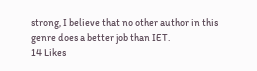strong, I believe that no other author in this genre does a better job than IET.
14 Likes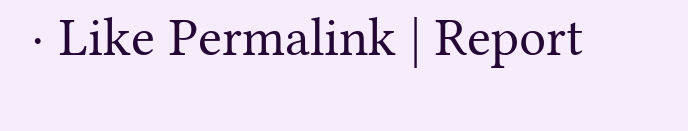· Like Permalink | Report